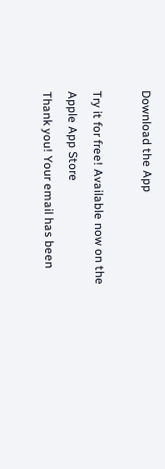Download the App

Try it for free! Available now on the Apple App Store
Thank you! Your email has been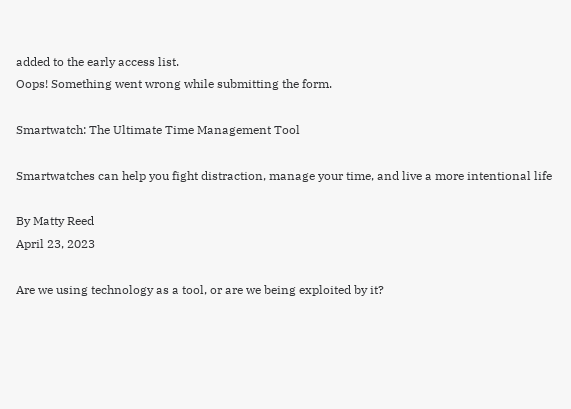added to the early access list.
Oops! Something went wrong while submitting the form.

Smartwatch: The Ultimate Time Management Tool

Smartwatches can help you fight distraction, manage your time, and live a more intentional life

By Matty Reed
April 23, 2023

Are we using technology as a tool, or are we being exploited by it?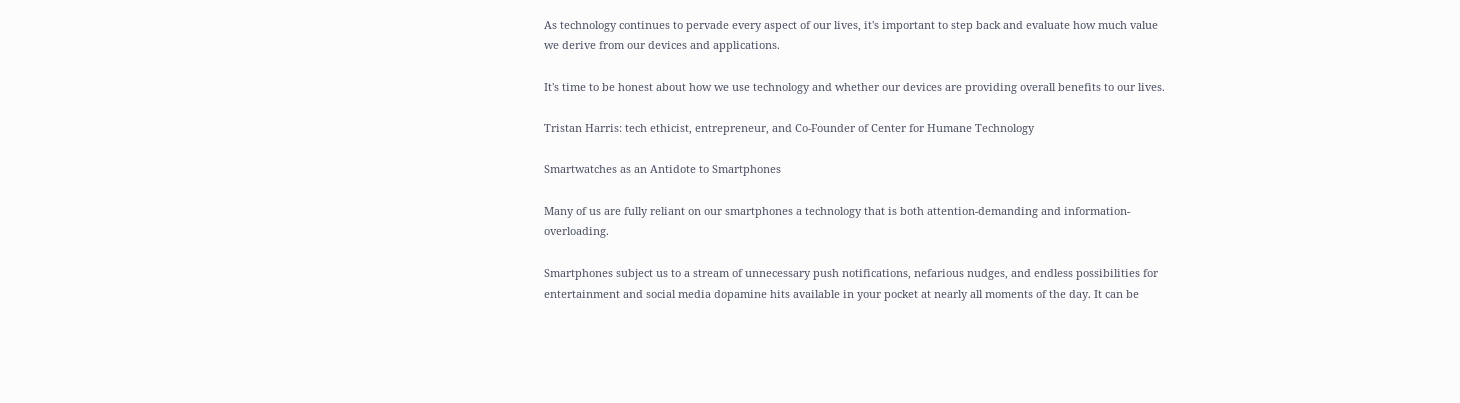As technology continues to pervade every aspect of our lives, it's important to step back and evaluate how much value we derive from our devices and applications.

It's time to be honest about how we use technology and whether our devices are providing overall benefits to our lives.

Tristan Harris: tech ethicist, entrepreneur, and Co-Founder of Center for Humane Technology

Smartwatches as an Antidote to Smartphones

Many of us are fully reliant on our smartphones a technology that is both attention-demanding and information-overloading.

Smartphones subject us to a stream of unnecessary push notifications, nefarious nudges, and endless possibilities for entertainment and social media dopamine hits available in your pocket at nearly all moments of the day. It can be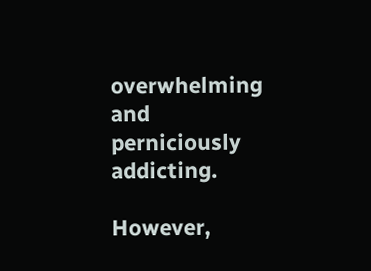overwhelming and perniciously addicting.

However,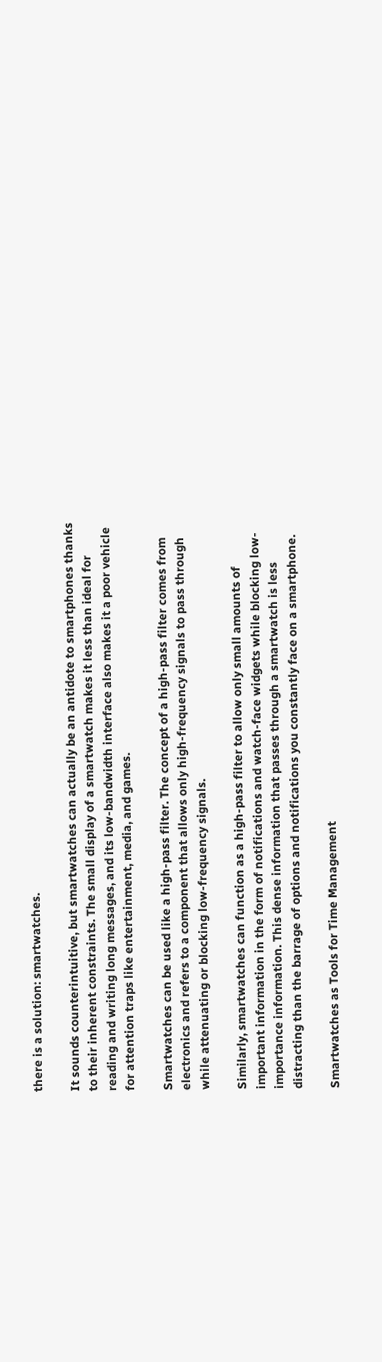there is a solution: smartwatches.

It sounds counterintuitive, but smartwatches can actually be an antidote to smartphones thanks to their inherent constraints. The small display of a smartwatch makes it less than ideal for reading and writing long messages, and its low-bandwidth interface also makes it a poor vehicle for attention traps like entertainment, media, and games.

Smartwatches can be used like a high-pass filter. The concept of a high-pass filter comes from electronics and refers to a component that allows only high-frequency signals to pass through while attenuating or blocking low-frequency signals.

Similarly, smartwatches can function as a high-pass filter to allow only small amounts of important information in the form of notifications and watch-face widgets while blocking low-importance information. This dense information that passes through a smartwatch is less distracting than the barrage of options and notifications you constantly face on a smartphone.

Smartwatches as Tools for Time Management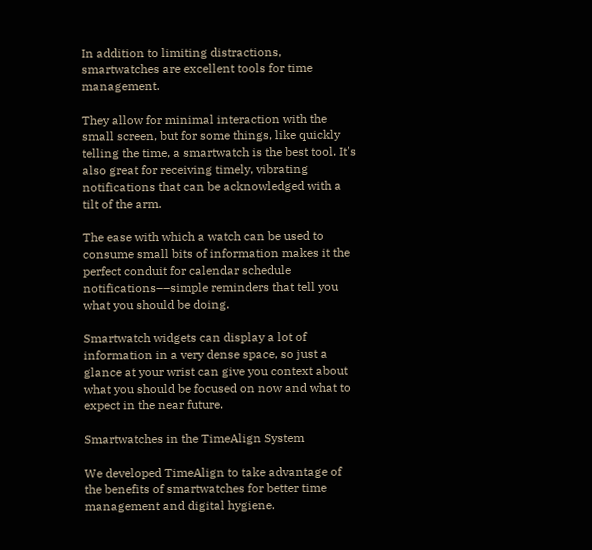In addition to limiting distractions, smartwatches are excellent tools for time management.

They allow for minimal interaction with the small screen, but for some things, like quickly telling the time, a smartwatch is the best tool. It's also great for receiving timely, vibrating notifications that can be acknowledged with a tilt of the arm.

The ease with which a watch can be used to consume small bits of information makes it the perfect conduit for calendar schedule notifications––simple reminders that tell you what you should be doing.

Smartwatch widgets can display a lot of information in a very dense space, so just a glance at your wrist can give you context about what you should be focused on now and what to expect in the near future.

Smartwatches in the TimeAlign System

We developed TimeAlign to take advantage of the benefits of smartwatches for better time management and digital hygiene.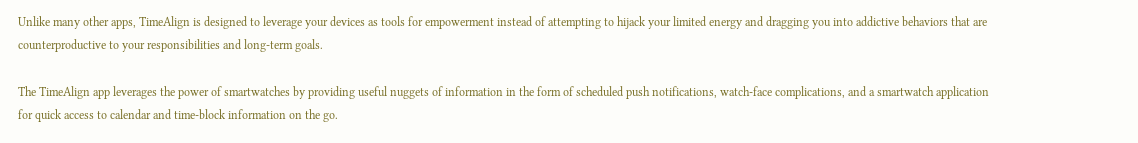Unlike many other apps, TimeAlign is designed to leverage your devices as tools for empowerment instead of attempting to hijack your limited energy and dragging you into addictive behaviors that are counterproductive to your responsibilities and long-term goals.

The TimeAlign app leverages the power of smartwatches by providing useful nuggets of information in the form of scheduled push notifications, watch-face complications, and a smartwatch application for quick access to calendar and time-block information on the go.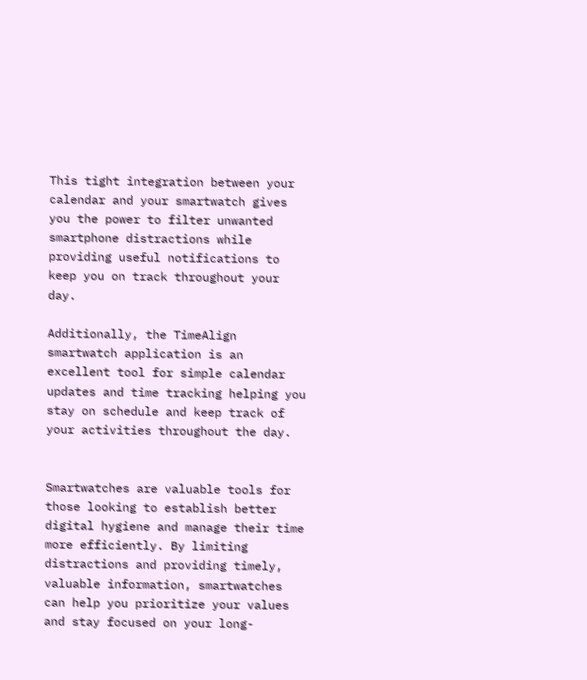This tight integration between your calendar and your smartwatch gives you the power to filter unwanted smartphone distractions while providing useful notifications to keep you on track throughout your day.

Additionally, the TimeAlign smartwatch application is an excellent tool for simple calendar updates and time tracking helping you stay on schedule and keep track of your activities throughout the day.


Smartwatches are valuable tools for those looking to establish better digital hygiene and manage their time more efficiently. By limiting distractions and providing timely, valuable information, smartwatches can help you prioritize your values and stay focused on your long-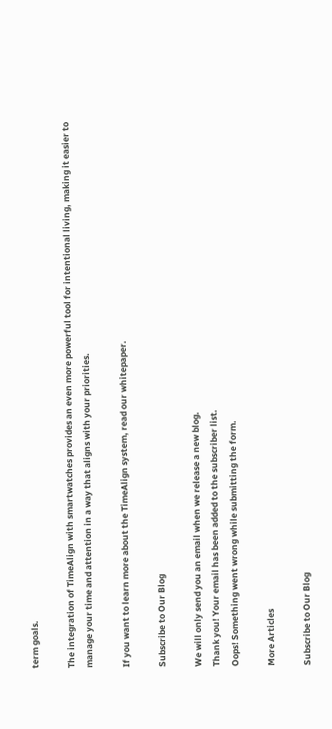term goals.

The integration of TimeAlign with smartwatches provides an even more powerful tool for intentional living, making it easier to manage your time and attention in a way that aligns with your priorities.

If you want to learn more about the TimeAlign system, read our whitepaper.

Subscribe to Our Blog

We will only send you an email when we release a new blog.
Thank you! Your email has been added to the subscriber list.
Oops! Something went wrong while submitting the form.

More Articles

Subscribe to Our Blog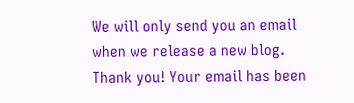We will only send you an email when we release a new blog.
Thank you! Your email has been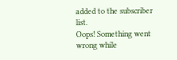added to the subscriber list.
Oops! Something went wrong while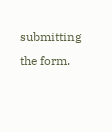submitting the form.